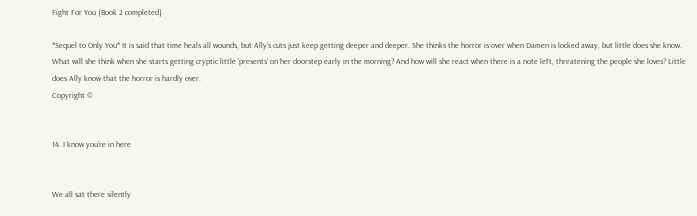Fight For You {Book 2 completed}

*Sequel to Only You* It is said that time heals all wounds, but Ally’s cuts just keep getting deeper and deeper. She thinks the horror is over when Damen is locked away, but little does she know. What will she think when she starts getting cryptic little ‘presents’ on her doorstep early in the morning? And how will she react when there is a note left, threatening the people she loves? Little does Ally know that the horror is hardly over.
Copyright ©


14. I know you're in here


We all sat there silently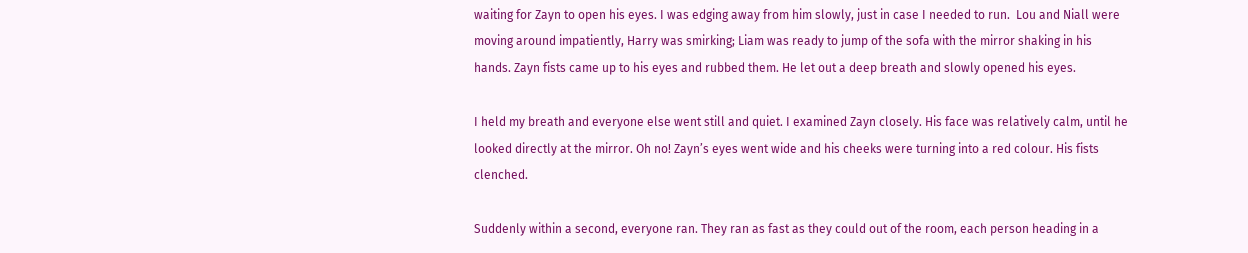waiting for Zayn to open his eyes. I was edging away from him slowly, just in case I needed to run.  Lou and Niall were moving around impatiently, Harry was smirking; Liam was ready to jump of the sofa with the mirror shaking in his hands. Zayn fists came up to his eyes and rubbed them. He let out a deep breath and slowly opened his eyes.

I held my breath and everyone else went still and quiet. I examined Zayn closely. His face was relatively calm, until he looked directly at the mirror. Oh no! Zayn’s eyes went wide and his cheeks were turning into a red colour. His fists clenched.

Suddenly within a second, everyone ran. They ran as fast as they could out of the room, each person heading in a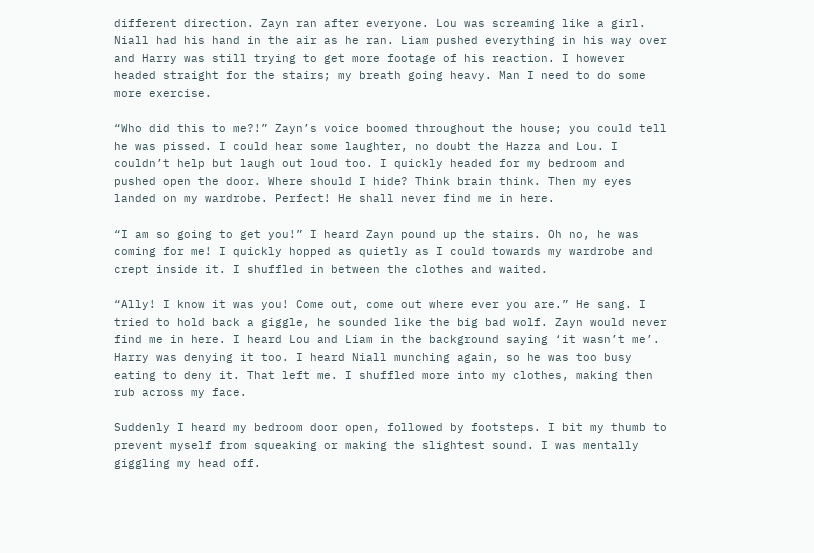different direction. Zayn ran after everyone. Lou was screaming like a girl. Niall had his hand in the air as he ran. Liam pushed everything in his way over and Harry was still trying to get more footage of his reaction. I however headed straight for the stairs; my breath going heavy. Man I need to do some more exercise.

“Who did this to me?!” Zayn’s voice boomed throughout the house; you could tell he was pissed. I could hear some laughter, no doubt the Hazza and Lou. I couldn’t help but laugh out loud too. I quickly headed for my bedroom and pushed open the door. Where should I hide? Think brain think. Then my eyes landed on my wardrobe. Perfect! He shall never find me in here.

“I am so going to get you!” I heard Zayn pound up the stairs. Oh no, he was coming for me! I quickly hopped as quietly as I could towards my wardrobe and crept inside it. I shuffled in between the clothes and waited.

“Ally! I know it was you! Come out, come out where ever you are.” He sang. I tried to hold back a giggle, he sounded like the big bad wolf. Zayn would never find me in here. I heard Lou and Liam in the background saying ‘it wasn’t me’. Harry was denying it too. I heard Niall munching again, so he was too busy eating to deny it. That left me. I shuffled more into my clothes, making then rub across my face.

Suddenly I heard my bedroom door open, followed by footsteps. I bit my thumb to prevent myself from squeaking or making the slightest sound. I was mentally giggling my head off.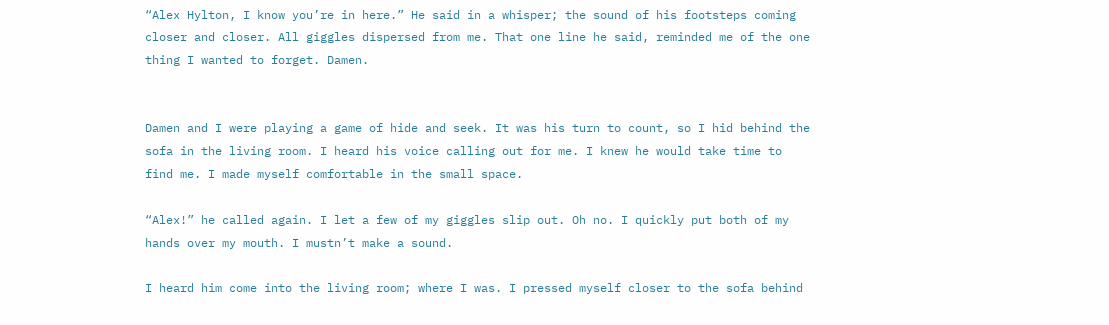“Alex Hylton, I know you’re in here.” He said in a whisper; the sound of his footsteps coming closer and closer. All giggles dispersed from me. That one line he said, reminded me of the one thing I wanted to forget. Damen.


Damen and I were playing a game of hide and seek. It was his turn to count, so I hid behind the sofa in the living room. I heard his voice calling out for me. I knew he would take time to find me. I made myself comfortable in the small space.

“Alex!” he called again. I let a few of my giggles slip out. Oh no. I quickly put both of my hands over my mouth. I mustn’t make a sound.

I heard him come into the living room; where I was. I pressed myself closer to the sofa behind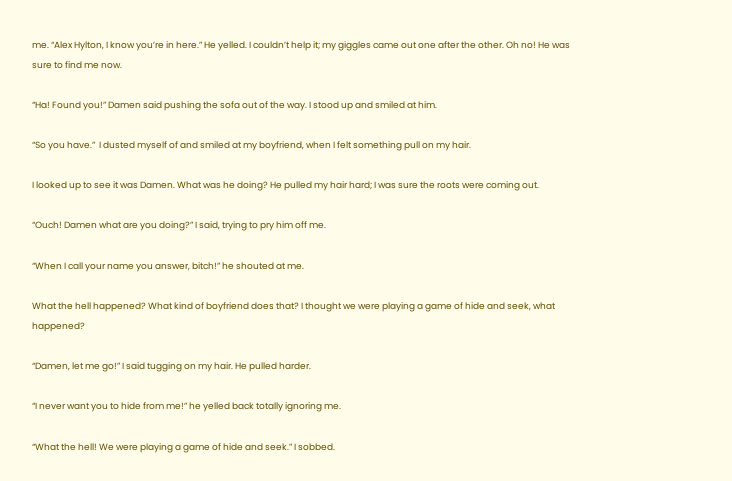me. “Alex Hylton, I know you’re in here.” He yelled. I couldn’t help it; my giggles came out one after the other. Oh no! He was sure to find me now.

“Ha! Found you!” Damen said pushing the sofa out of the way. I stood up and smiled at him.

“So you have.”  I dusted myself of and smiled at my boyfriend, when I felt something pull on my hair.

I looked up to see it was Damen. What was he doing? He pulled my hair hard; I was sure the roots were coming out.

“Ouch! Damen what are you doing?” I said, trying to pry him off me.

“When I call your name you answer, bitch!” he shouted at me.

What the hell happened? What kind of boyfriend does that? I thought we were playing a game of hide and seek, what happened?

“Damen, let me go!” I said tugging on my hair. He pulled harder.

“I never want you to hide from me!” he yelled back totally ignoring me.

“What the hell! We were playing a game of hide and seek.” I sobbed.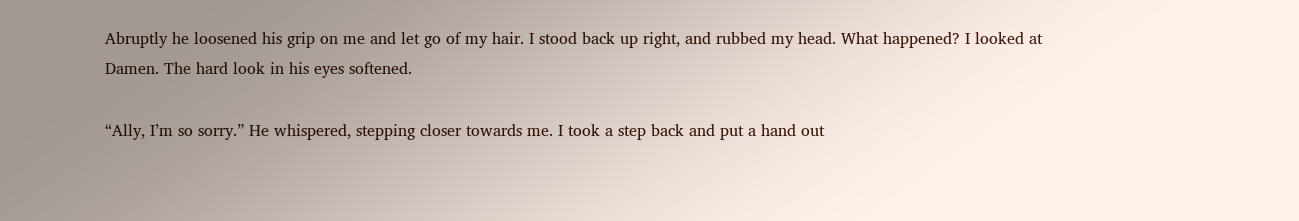Abruptly he loosened his grip on me and let go of my hair. I stood back up right, and rubbed my head. What happened? I looked at Damen. The hard look in his eyes softened.

“Ally, I’m so sorry.” He whispered, stepping closer towards me. I took a step back and put a hand out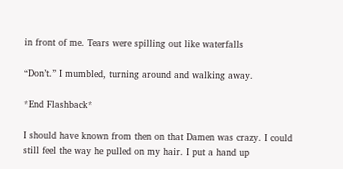in front of me. Tears were spilling out like waterfalls

“Don’t.” I mumbled, turning around and walking away.

*End Flashback*

I should have known from then on that Damen was crazy. I could still feel the way he pulled on my hair. I put a hand up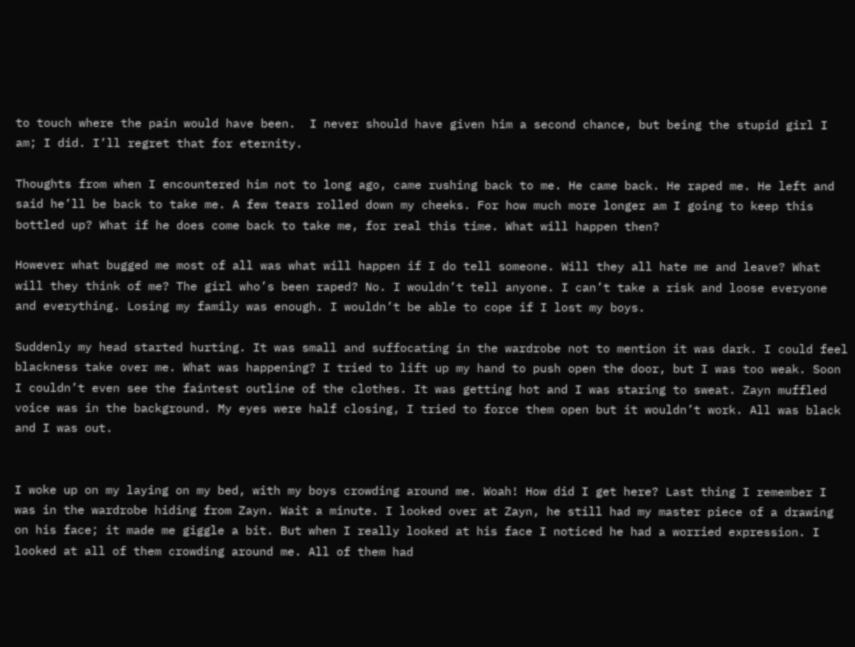to touch where the pain would have been.  I never should have given him a second chance, but being the stupid girl I am; I did. I’ll regret that for eternity.

Thoughts from when I encountered him not to long ago, came rushing back to me. He came back. He raped me. He left and said he’ll be back to take me. A few tears rolled down my cheeks. For how much more longer am I going to keep this bottled up? What if he does come back to take me, for real this time. What will happen then?

However what bugged me most of all was what will happen if I do tell someone. Will they all hate me and leave? What will they think of me? The girl who’s been raped? No. I wouldn’t tell anyone. I can’t take a risk and loose everyone and everything. Losing my family was enough. I wouldn’t be able to cope if I lost my boys.

Suddenly my head started hurting. It was small and suffocating in the wardrobe not to mention it was dark. I could feel blackness take over me. What was happening? I tried to lift up my hand to push open the door, but I was too weak. Soon I couldn’t even see the faintest outline of the clothes. It was getting hot and I was staring to sweat. Zayn muffled voice was in the background. My eyes were half closing, I tried to force them open but it wouldn’t work. All was black and I was out.


I woke up on my laying on my bed, with my boys crowding around me. Woah! How did I get here? Last thing I remember I was in the wardrobe hiding from Zayn. Wait a minute. I looked over at Zayn, he still had my master piece of a drawing on his face; it made me giggle a bit. But when I really looked at his face I noticed he had a worried expression. I looked at all of them crowding around me. All of them had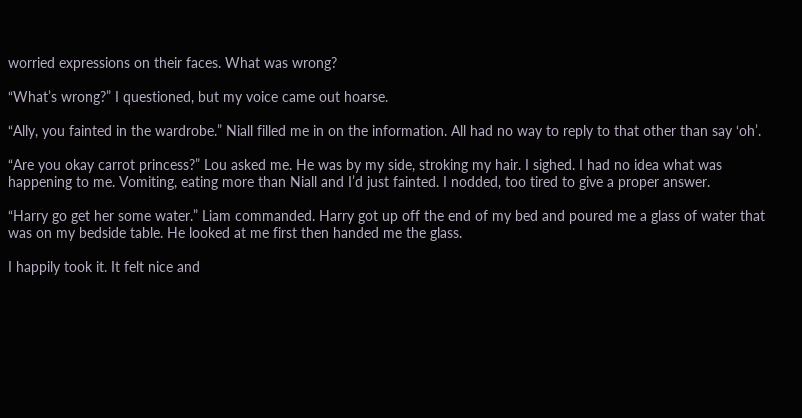worried expressions on their faces. What was wrong?

“What’s wrong?” I questioned, but my voice came out hoarse.

“Ally, you fainted in the wardrobe.” Niall filled me in on the information. All had no way to reply to that other than say ‘oh’.

“Are you okay carrot princess?” Lou asked me. He was by my side, stroking my hair. I sighed. I had no idea what was happening to me. Vomiting, eating more than Niall and I’d just fainted. I nodded, too tired to give a proper answer.

“Harry go get her some water.” Liam commanded. Harry got up off the end of my bed and poured me a glass of water that was on my bedside table. He looked at me first then handed me the glass.

I happily took it. It felt nice and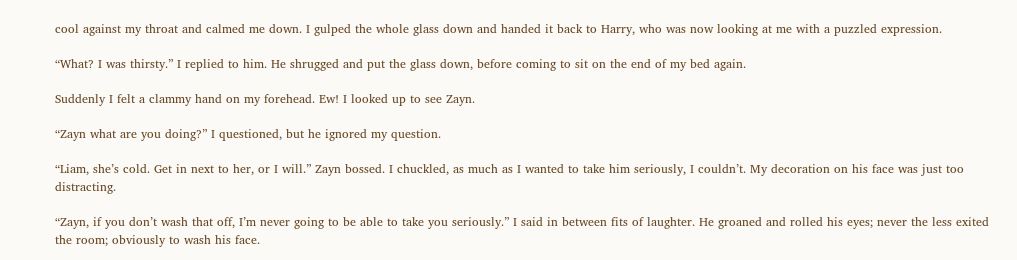cool against my throat and calmed me down. I gulped the whole glass down and handed it back to Harry, who was now looking at me with a puzzled expression.

“What? I was thirsty.” I replied to him. He shrugged and put the glass down, before coming to sit on the end of my bed again.

Suddenly I felt a clammy hand on my forehead. Ew! I looked up to see Zayn.

“Zayn what are you doing?” I questioned, but he ignored my question.

“Liam, she’s cold. Get in next to her, or I will.” Zayn bossed. I chuckled, as much as I wanted to take him seriously, I couldn’t. My decoration on his face was just too distracting.

“Zayn, if you don’t wash that off, I’m never going to be able to take you seriously.” I said in between fits of laughter. He groaned and rolled his eyes; never the less exited the room; obviously to wash his face.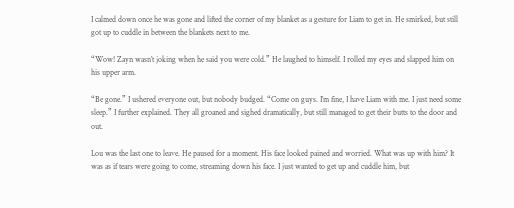I calmed down once he was gone and lifted the corner of my blanket as a gesture for Liam to get in. He smirked, but still got up to cuddle in between the blankets next to me.

“Wow! Zayn wasn’t joking when he said you were cold.” He laughed to himself. I rolled my eyes and slapped him on his upper arm.

“Be gone.” I ushered everyone out, but nobody budged. “Come on guys. I’m fine, I have Liam with me. I just need some sleep.” I further explained. They all groaned and sighed dramatically, but still managed to get their butts to the door and out.

Lou was the last one to leave. He paused for a moment. His face looked pained and worried. What was up with him? It was as if tears were going to come, streaming down his face. I just wanted to get up and cuddle him, but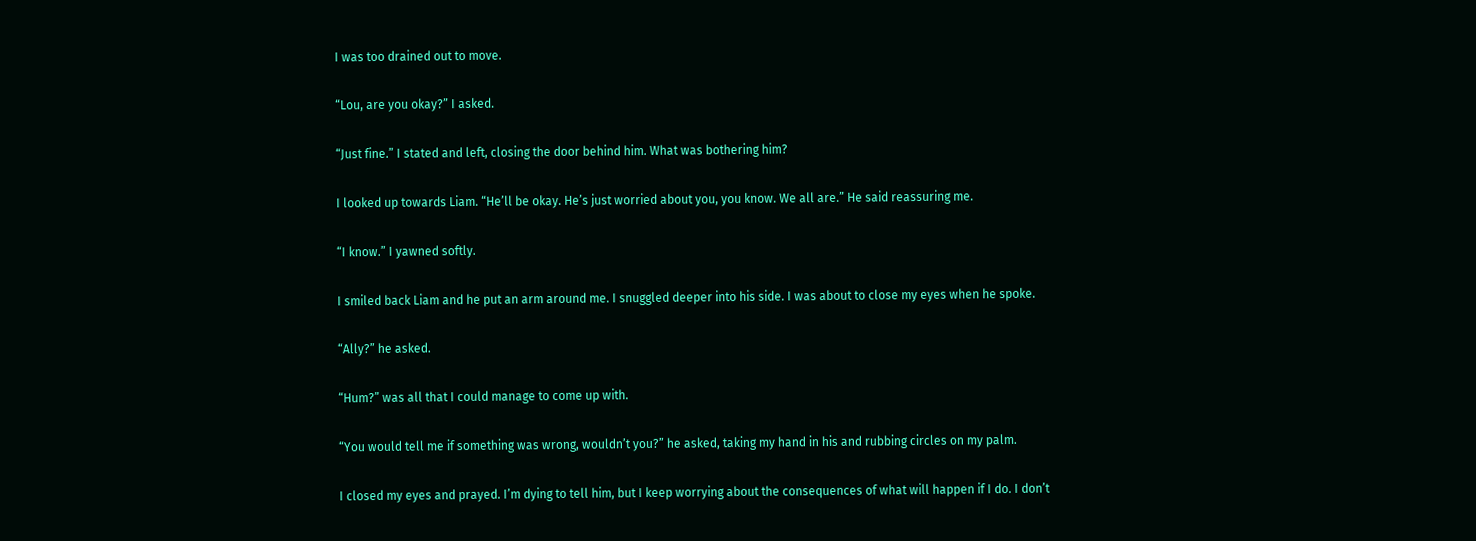I was too drained out to move.

“Lou, are you okay?” I asked.

“Just fine.” I stated and left, closing the door behind him. What was bothering him?

I looked up towards Liam. “He’ll be okay. He’s just worried about you, you know. We all are.” He said reassuring me.

“I know.” I yawned softly.

I smiled back Liam and he put an arm around me. I snuggled deeper into his side. I was about to close my eyes when he spoke.

“Ally?” he asked.

“Hum?” was all that I could manage to come up with.

“You would tell me if something was wrong, wouldn’t you?” he asked, taking my hand in his and rubbing circles on my palm.

I closed my eyes and prayed. I’m dying to tell him, but I keep worrying about the consequences of what will happen if I do. I don’t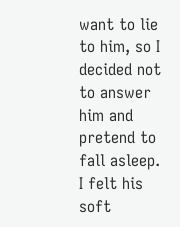want to lie to him, so I decided not to answer him and pretend to fall asleep. I felt his soft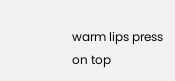warm lips press on top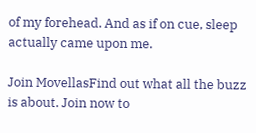of my forehead. And as if on cue, sleep actually came upon me.

Join MovellasFind out what all the buzz is about. Join now to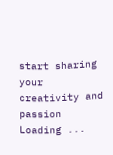start sharing your creativity and passion
Loading ...